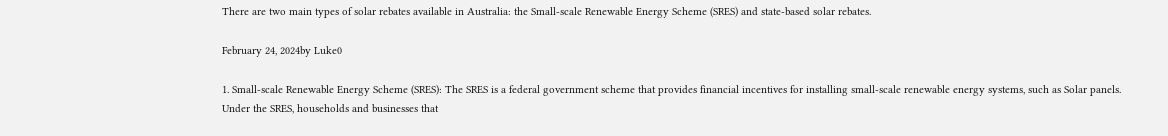There are two main types of solar rebates available in Australia: the Small-scale Renewable Energy Scheme (SRES) and state-based solar rebates.

February 24, 2024by Luke0

1. Small-scale Renewable Energy Scheme (SRES): The SRES is a federal government scheme that provides financial incentives for installing small-scale renewable energy systems, such as Solar panels. Under the SRES, households and businesses that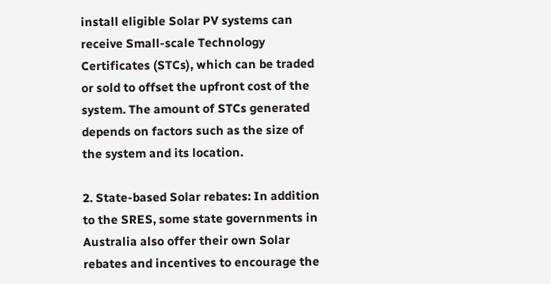install eligible Solar PV systems can receive Small-scale Technology Certificates (STCs), which can be traded or sold to offset the upfront cost of the system. The amount of STCs generated depends on factors such as the size of the system and its location.

2. State-based Solar rebates: In addition to the SRES, some state governments in Australia also offer their own Solar rebates and incentives to encourage the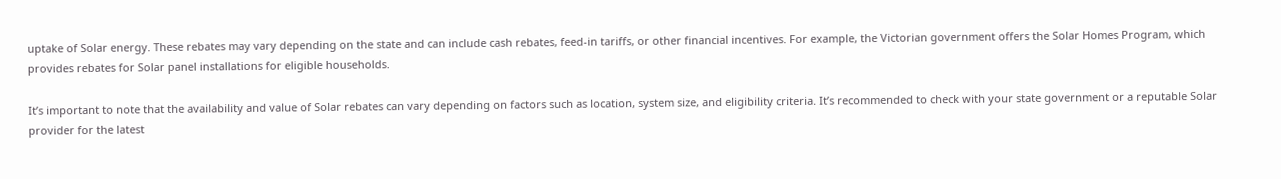uptake of Solar energy. These rebates may vary depending on the state and can include cash rebates, feed-in tariffs, or other financial incentives. For example, the Victorian government offers the Solar Homes Program, which provides rebates for Solar panel installations for eligible households.

It’s important to note that the availability and value of Solar rebates can vary depending on factors such as location, system size, and eligibility criteria. It’s recommended to check with your state government or a reputable Solar provider for the latest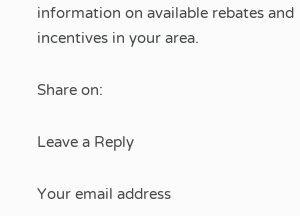information on available rebates and incentives in your area.

Share on:

Leave a Reply

Your email address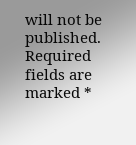will not be published. Required fields are marked *